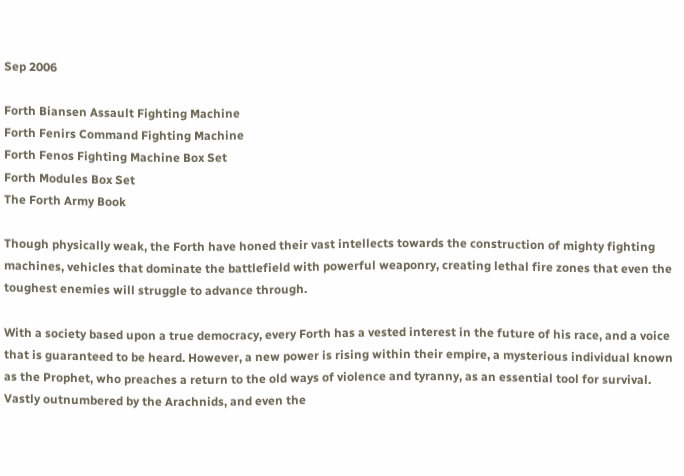Sep 2006

Forth Biansen Assault Fighting Machine
Forth Fenirs Command Fighting Machine
Forth Fenos Fighting Machine Box Set
Forth Modules Box Set
The Forth Army Book

Though physically weak, the Forth have honed their vast intellects towards the construction of mighty fighting machines, vehicles that dominate the battlefield with powerful weaponry, creating lethal fire zones that even the toughest enemies will struggle to advance through.

With a society based upon a true democracy, every Forth has a vested interest in the future of his race, and a voice that is guaranteed to be heard. However, a new power is rising within their empire, a mysterious individual known as the Prophet, who preaches a return to the old ways of violence and tyranny, as an essential tool for survival. Vastly outnumbered by the Arachnids, and even the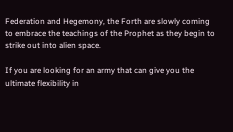Federation and Hegemony, the Forth are slowly coming to embrace the teachings of the Prophet as they begin to strike out into alien space.

If you are looking for an army that can give you the ultimate flexibility in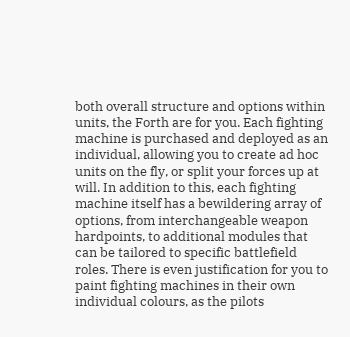both overall structure and options within units, the Forth are for you. Each fighting machine is purchased and deployed as an individual, allowing you to create ad hoc units on the fly, or split your forces up at will. In addition to this, each fighting machine itself has a bewildering array of options, from interchangeable weapon hardpoints, to additional modules that can be tailored to specific battlefield roles. There is even justification for you to paint fighting machines in their own individual colours, as the pilots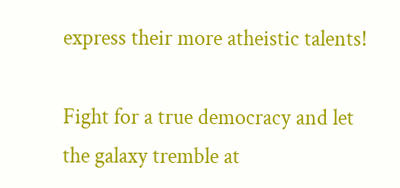express their more atheistic talents!

Fight for a true democracy and let the galaxy tremble at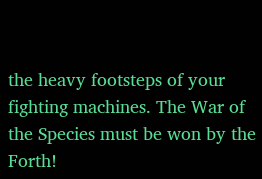the heavy footsteps of your fighting machines. The War of the Species must be won by the Forth!